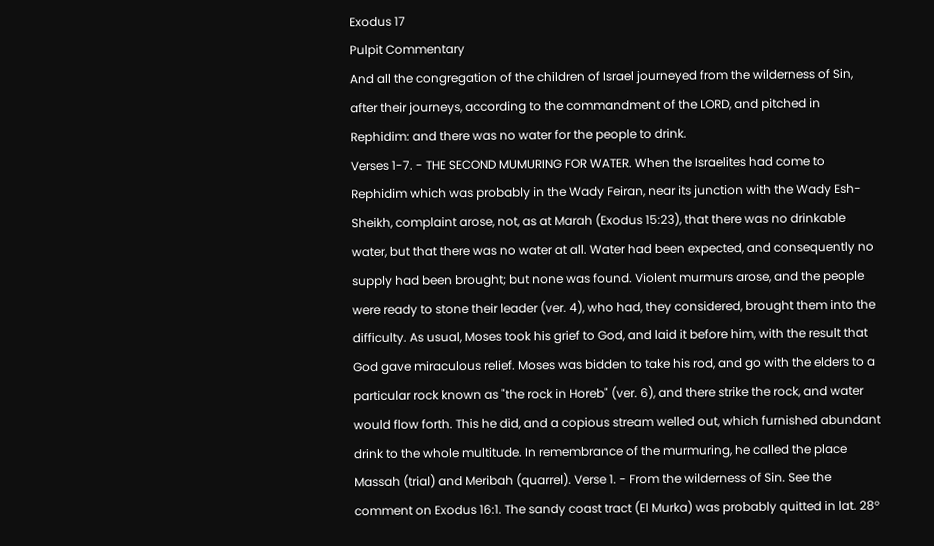Exodus 17
Pulpit Commentary
And all the congregation of the children of Israel journeyed from the wilderness of Sin, after their journeys, according to the commandment of the LORD, and pitched in Rephidim: and there was no water for the people to drink.
Verses 1-7. - THE SECOND MUMURING FOR WATER. When the Israelites had come to Rephidim which was probably in the Wady Feiran, near its junction with the Wady Esh-Sheikh, complaint arose, not, as at Marah (Exodus 15:23), that there was no drinkable water, but that there was no water at all. Water had been expected, and consequently no supply had been brought; but none was found. Violent murmurs arose, and the people were ready to stone their leader (ver. 4), who had, they considered, brought them into the difficulty. As usual, Moses took his grief to God, and laid it before him, with the result that God gave miraculous relief. Moses was bidden to take his rod, and go with the elders to a particular rock known as "the rock in Horeb" (ver. 6), and there strike the rock, and water would flow forth. This he did, and a copious stream welled out, which furnished abundant drink to the whole multitude. In remembrance of the murmuring, he called the place Massah (trial) and Meribah (quarrel). Verse 1. - From the wilderness of Sin. See the comment on Exodus 16:1. The sandy coast tract (El Murka) was probably quitted in lat. 28°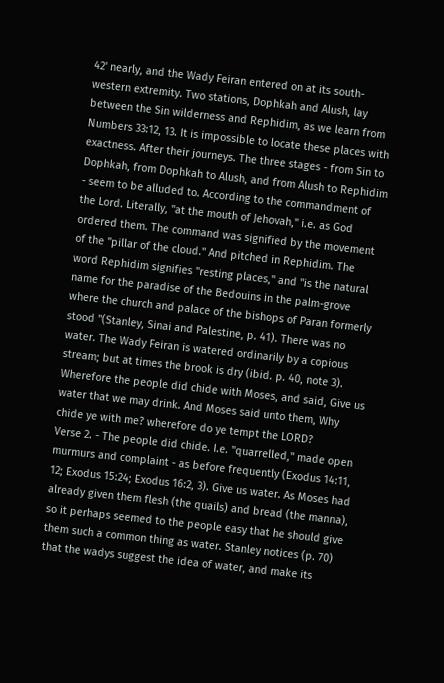42' nearly, and the Wady Feiran entered on at its south-western extremity. Two stations, Dophkah and Alush, lay between the Sin wilderness and Rephidim, as we learn from Numbers 33:12, 13. It is impossible to locate these places with exactness. After their journeys. The three stages - from Sin to Dophkah, from Dophkah to Alush, and from Alush to Rephidim - seem to be alluded to. According to the commandment of the Lord. Literally, "at the mouth of Jehovah," i.e. as God ordered them. The command was signified by the movement of the "pillar of the cloud." And pitched in Rephidim. The word Rephidim signifies "resting places," and "is the natural name for the paradise of the Bedouins in the palm-grove where the church and palace of the bishops of Paran formerly stood "(Stanley, Sinai and Palestine, p. 41). There was no water. The Wady Feiran is watered ordinarily by a copious stream; but at times the brook is dry (ibid. p. 40, note 3).
Wherefore the people did chide with Moses, and said, Give us water that we may drink. And Moses said unto them, Why chide ye with me? wherefore do ye tempt the LORD?
Verse 2. - The people did chide. I.e. "quarrelled," made open murmurs and complaint - as before frequently (Exodus 14:11, 12; Exodus 15:24; Exodus 16:2, 3). Give us water. As Moses had already given them flesh (the quails) and bread (the manna), so it perhaps seemed to the people easy that he should give them such a common thing as water. Stanley notices (p. 70) that the wadys suggest the idea of water, and make its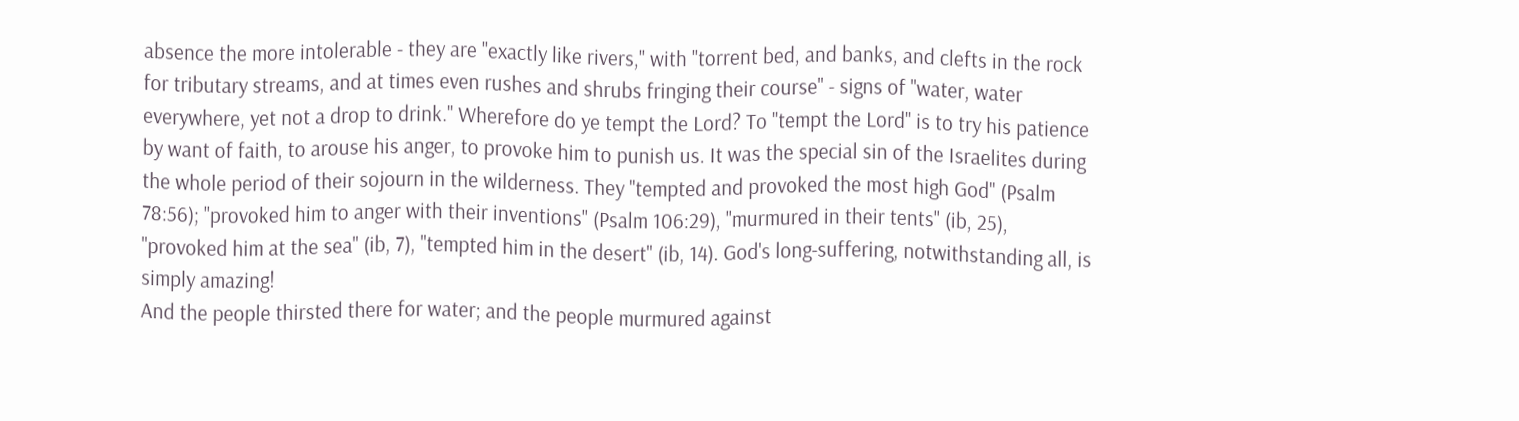absence the more intolerable - they are "exactly like rivers," with "torrent bed, and banks, and clefts in the rock for tributary streams, and at times even rushes and shrubs fringing their course" - signs of "water, water everywhere, yet not a drop to drink." Wherefore do ye tempt the Lord? To "tempt the Lord" is to try his patience by want of faith, to arouse his anger, to provoke him to punish us. It was the special sin of the Israelites during the whole period of their sojourn in the wilderness. They "tempted and provoked the most high God" (Psalm 78:56); "provoked him to anger with their inventions" (Psalm 106:29), "murmured in their tents" (ib, 25), "provoked him at the sea" (ib, 7), "tempted him in the desert" (ib, 14). God's long-suffering, notwithstanding all, is simply amazing!
And the people thirsted there for water; and the people murmured against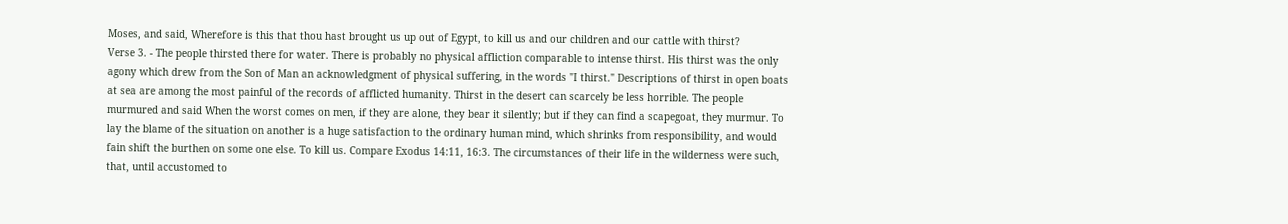Moses, and said, Wherefore is this that thou hast brought us up out of Egypt, to kill us and our children and our cattle with thirst?
Verse 3. - The people thirsted there for water. There is probably no physical affliction comparable to intense thirst. His thirst was the only agony which drew from the Son of Man an acknowledgment of physical suffering, in the words "I thirst." Descriptions of thirst in open boats at sea are among the most painful of the records of afflicted humanity. Thirst in the desert can scarcely be less horrible. The people murmured and said When the worst comes on men, if they are alone, they bear it silently; but if they can find a scapegoat, they murmur. To lay the blame of the situation on another is a huge satisfaction to the ordinary human mind, which shrinks from responsibility, and would fain shift the burthen on some one else. To kill us. Compare Exodus 14:11, 16:3. The circumstances of their life in the wilderness were such, that, until accustomed to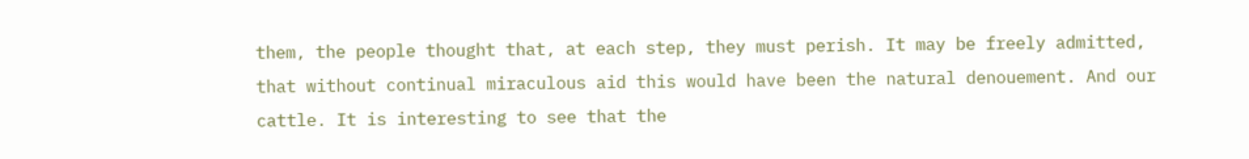them, the people thought that, at each step, they must perish. It may be freely admitted, that without continual miraculous aid this would have been the natural denouement. And our cattle. It is interesting to see that the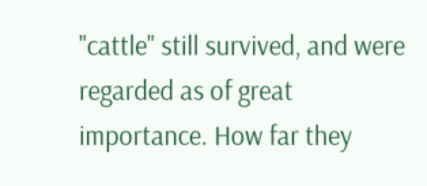"cattle" still survived, and were regarded as of great importance. How far they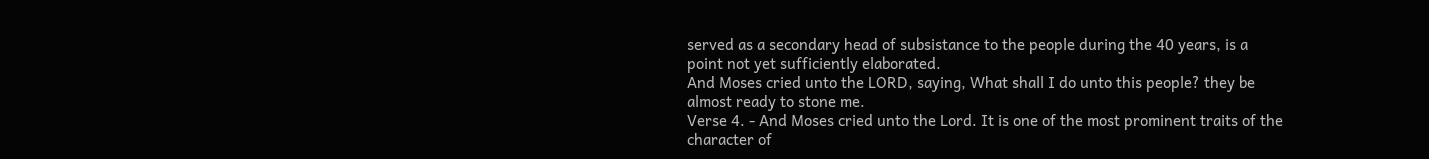served as a secondary head of subsistance to the people during the 40 years, is a point not yet sufficiently elaborated.
And Moses cried unto the LORD, saying, What shall I do unto this people? they be almost ready to stone me.
Verse 4. - And Moses cried unto the Lord. It is one of the most prominent traits of the character of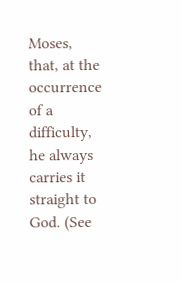Moses, that, at the occurrence of a difficulty, he always carries it straight to God. (See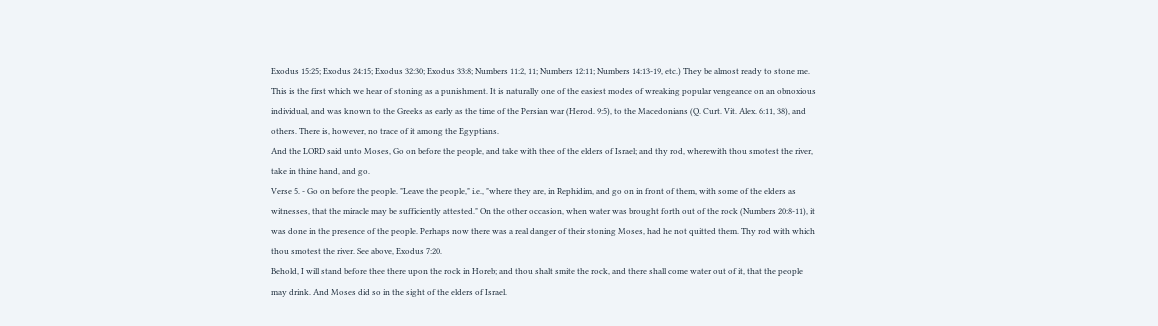Exodus 15:25; Exodus 24:15; Exodus 32:30; Exodus 33:8; Numbers 11:2, 11; Numbers 12:11; Numbers 14:13-19, etc.) They be almost ready to stone me. This is the first which we hear of stoning as a punishment. It is naturally one of the easiest modes of wreaking popular vengeance on an obnoxious individual, and was known to the Greeks as early as the time of the Persian war (Herod. 9:5), to the Macedonians (Q. Curt. Vit. Alex. 6:11, 38), and others. There is, however, no trace of it among the Egyptians.
And the LORD said unto Moses, Go on before the people, and take with thee of the elders of Israel; and thy rod, wherewith thou smotest the river, take in thine hand, and go.
Verse 5. - Go on before the people. "Leave the people," i.e., "where they are, in Rephidim, and go on in front of them, with some of the elders as witnesses, that the miracle may be sufficiently attested." On the other occasion, when water was brought forth out of the rock (Numbers 20:8-11), it was done in the presence of the people. Perhaps now there was a real danger of their stoning Moses, had he not quitted them. Thy rod with which thou smotest the river. See above, Exodus 7:20.
Behold, I will stand before thee there upon the rock in Horeb; and thou shalt smite the rock, and there shall come water out of it, that the people may drink. And Moses did so in the sight of the elders of Israel.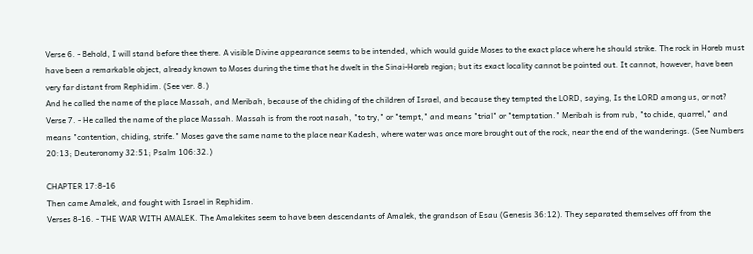Verse 6. - Behold, I will stand before thee there. A visible Divine appearance seems to be intended, which would guide Moses to the exact place where he should strike. The rock in Horeb must have been a remarkable object, already known to Moses during the time that he dwelt in the Sinai-Horeb region; but its exact locality cannot be pointed out. It cannot, however, have been very far distant from Rephidim. (See ver. 8.)
And he called the name of the place Massah, and Meribah, because of the chiding of the children of Israel, and because they tempted the LORD, saying, Is the LORD among us, or not?
Verse 7. - He called the name of the place Massah. Massah is from the root nasah, "to try," or "tempt," and means "trial" or "temptation." Meribah is from rub, "to chide, quarrel," and means "contention, chiding, strife." Moses gave the same name to the place near Kadesh, where water was once more brought out of the rock, near the end of the wanderings. (See Numbers 20:13; Deuteronomy 32:51; Psalm 106:32.)

CHAPTER 17:8-16
Then came Amalek, and fought with Israel in Rephidim.
Verses 8-16. - THE WAR WITH AMALEK. The Amalekites seem to have been descendants of Amalek, the grandson of Esau (Genesis 36:12). They separated themselves off from the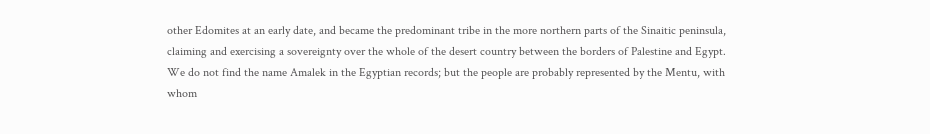other Edomites at an early date, and became the predominant tribe in the more northern parts of the Sinaitic peninsula, claiming and exercising a sovereignty over the whole of the desert country between the borders of Palestine and Egypt. We do not find the name Amalek in the Egyptian records; but the people are probably represented by the Mentu, with whom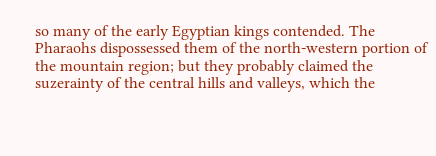so many of the early Egyptian kings contended. The Pharaohs dispossessed them of the north-western portion of the mountain region; but they probably claimed the suzerainty of the central hills and valleys, which the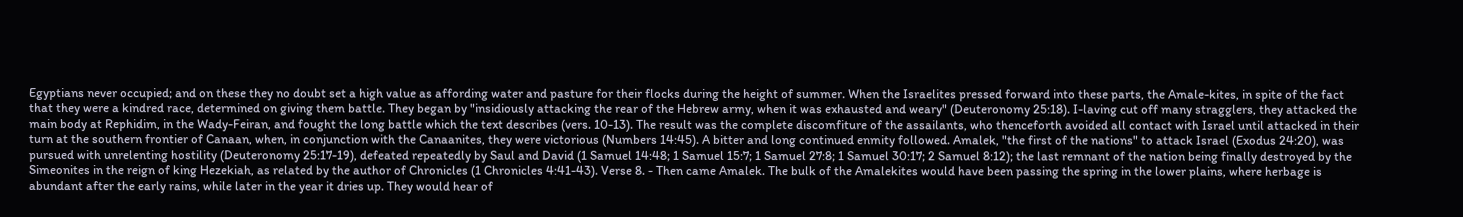Egyptians never occupied; and on these they no doubt set a high value as affording water and pasture for their flocks during the height of summer. When the Israelites pressed forward into these parts, the Amale-kites, in spite of the fact that they were a kindred race, determined on giving them battle. They began by "insidiously attacking the rear of the Hebrew army, when it was exhausted and weary" (Deuteronomy 25:18). I-laving cut off many stragglers, they attacked the main body at Rephidim, in the Wady-Feiran, and fought the long battle which the text describes (vers. 10-13). The result was the complete discomfiture of the assailants, who thenceforth avoided all contact with Israel until attacked in their turn at the southern frontier of Canaan, when, in conjunction with the Canaanites, they were victorious (Numbers 14:45). A bitter and long continued enmity followed. Amalek, "the first of the nations" to attack Israel (Exodus 24:20), was pursued with unrelenting hostility (Deuteronomy 25:17-19), defeated repeatedly by Saul and David (1 Samuel 14:48; 1 Samuel 15:7; 1 Samuel 27:8; 1 Samuel 30:17; 2 Samuel 8:12); the last remnant of the nation being finally destroyed by the Simeonites in the reign of king Hezekiah, as related by the author of Chronicles (1 Chronicles 4:41-43). Verse 8. - Then came Amalek. The bulk of the Amalekites would have been passing the spring in the lower plains, where herbage is abundant after the early rains, while later in the year it dries up. They would hear of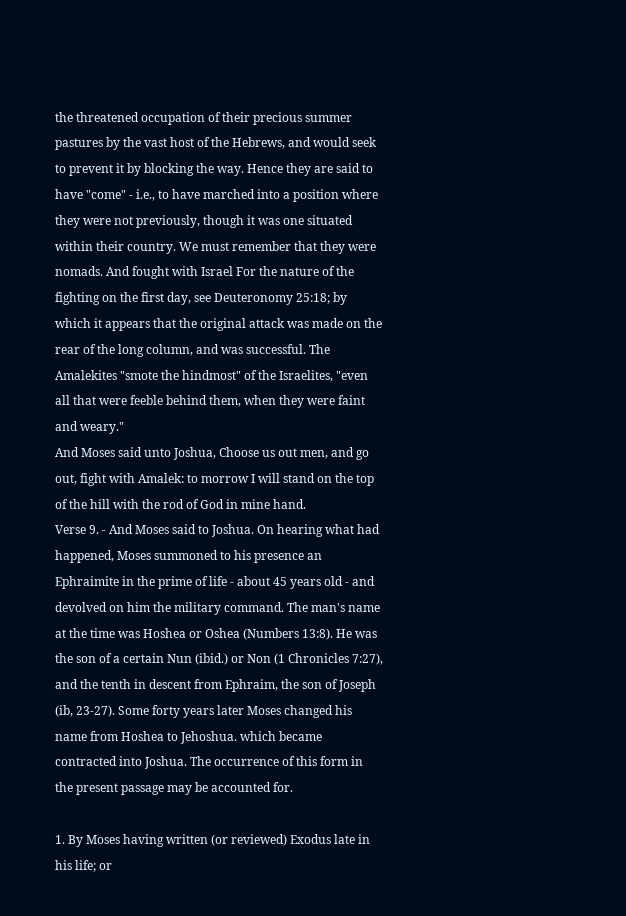the threatened occupation of their precious summer pastures by the vast host of the Hebrews, and would seek to prevent it by blocking the way. Hence they are said to have "come" - i.e., to have marched into a position where they were not previously, though it was one situated within their country. We must remember that they were nomads. And fought with Israel For the nature of the fighting on the first day, see Deuteronomy 25:18; by which it appears that the original attack was made on the rear of the long column, and was successful. The Amalekites "smote the hindmost" of the Israelites, "even all that were feeble behind them, when they were faint and weary."
And Moses said unto Joshua, Choose us out men, and go out, fight with Amalek: to morrow I will stand on the top of the hill with the rod of God in mine hand.
Verse 9. - And Moses said to Joshua. On hearing what had happened, Moses summoned to his presence an Ephraimite in the prime of life - about 45 years old - and devolved on him the military command. The man's name at the time was Hoshea or Oshea (Numbers 13:8). He was the son of a certain Nun (ibid.) or Non (1 Chronicles 7:27), and the tenth in descent from Ephraim, the son of Joseph (ib, 23-27). Some forty years later Moses changed his name from Hoshea to Jehoshua. which became contracted into Joshua. The occurrence of this form in the present passage may be accounted for.

1. By Moses having written (or reviewed) Exodus late in his life; or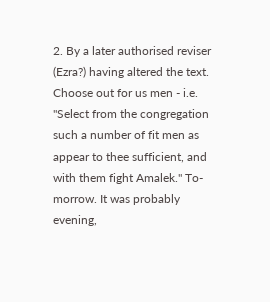2. By a later authorised reviser (Ezra?) having altered the text. Choose out for us men - i.e. "Select from the congregation such a number of fit men as appear to thee sufficient, and with them fight Amalek." To-morrow. It was probably evening,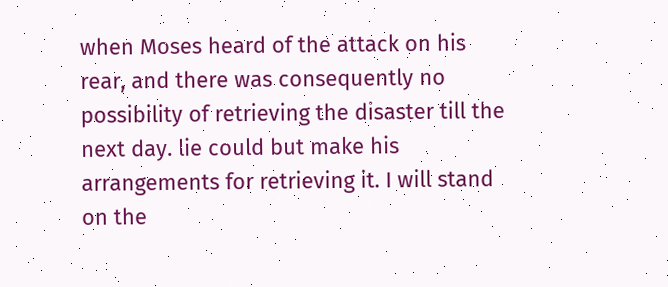when Moses heard of the attack on his rear, and there was consequently no possibility of retrieving the disaster till the next day. lie could but make his arrangements for retrieving it. I will stand on the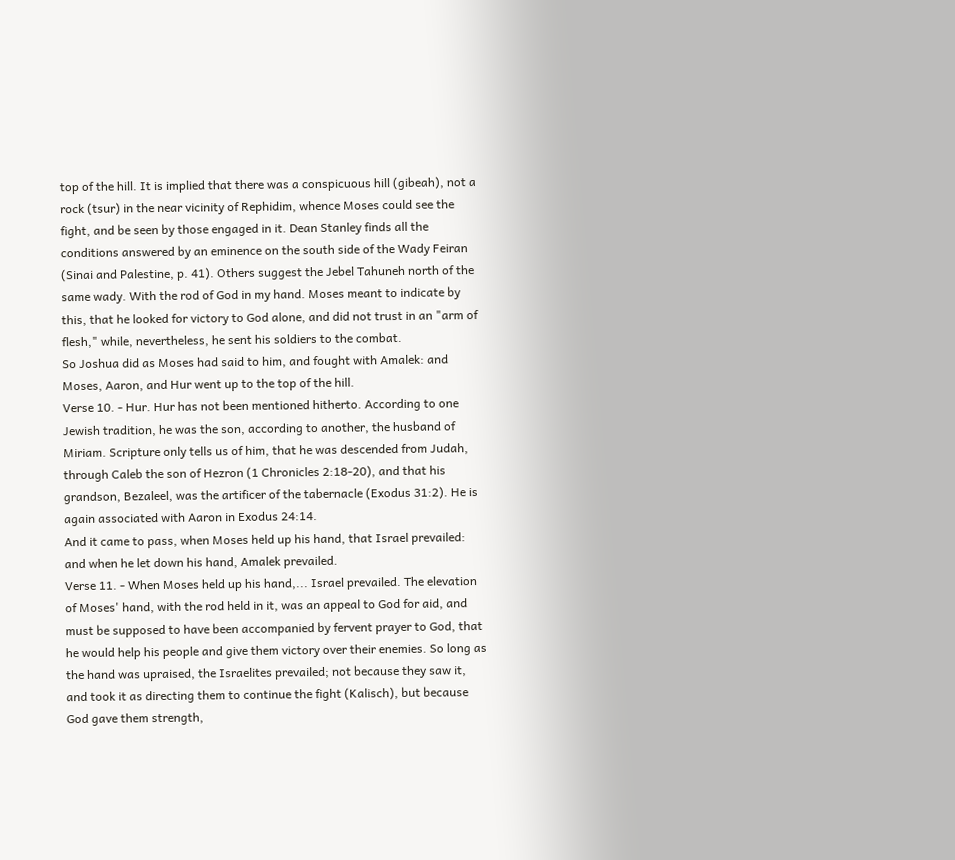top of the hill. It is implied that there was a conspicuous hill (gibeah), not a rock (tsur) in the near vicinity of Rephidim, whence Moses could see the fight, and be seen by those engaged in it. Dean Stanley finds all the conditions answered by an eminence on the south side of the Wady Feiran (Sinai and Palestine, p. 41). Others suggest the Jebel Tahuneh north of the same wady. With the rod of God in my hand. Moses meant to indicate by this, that he looked for victory to God alone, and did not trust in an "arm of flesh," while, nevertheless, he sent his soldiers to the combat.
So Joshua did as Moses had said to him, and fought with Amalek: and Moses, Aaron, and Hur went up to the top of the hill.
Verse 10. - Hur. Hur has not been mentioned hitherto. According to one Jewish tradition, he was the son, according to another, the husband of Miriam. Scripture only tells us of him, that he was descended from Judah, through Caleb the son of Hezron (1 Chronicles 2:18-20), and that his grandson, Bezaleel, was the artificer of the tabernacle (Exodus 31:2). He is again associated with Aaron in Exodus 24:14.
And it came to pass, when Moses held up his hand, that Israel prevailed: and when he let down his hand, Amalek prevailed.
Verse 11. - When Moses held up his hand,... Israel prevailed. The elevation of Moses' hand, with the rod held in it, was an appeal to God for aid, and must be supposed to have been accompanied by fervent prayer to God, that he would help his people and give them victory over their enemies. So long as the hand was upraised, the Israelites prevailed; not because they saw it, and took it as directing them to continue the fight (Kalisch), but because God gave them strength,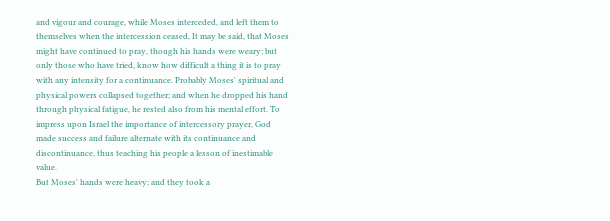and vigour and courage, while Moses interceded, and left them to themselves when the intercession ceased, It may be said, that Moses might have continued to pray, though his hands were weary; but only those who have tried, know how difficult a thing it is to pray with any intensity for a continuance. Probably Moses' spiritual and physical powers collapsed together; and when he dropped his hand through physical fatigue, he rested also from his mental effort. To impress upon Israel the importance of intercessory prayer, God made success and failure alternate with its continuance and discontinuance, thus teaching his people a lesson of inestimable value.
But Moses' hands were heavy; and they took a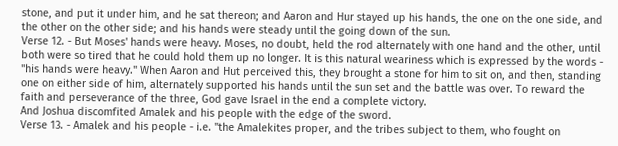stone, and put it under him, and he sat thereon; and Aaron and Hur stayed up his hands, the one on the one side, and the other on the other side; and his hands were steady until the going down of the sun.
Verse 12. - But Moses' hands were heavy. Moses, no doubt, held the rod alternately with one hand and the other, until both were so tired that he could hold them up no longer. It is this natural weariness which is expressed by the words - "his hands were heavy." When Aaron and Hut perceived this, they brought a stone for him to sit on, and then, standing one on either side of him, alternately supported his hands until the sun set and the battle was over. To reward the faith and perseverance of the three, God gave Israel in the end a complete victory.
And Joshua discomfited Amalek and his people with the edge of the sword.
Verse 13. - Amalek and his people - i.e. "the Amalekites proper, and the tribes subject to them, who fought on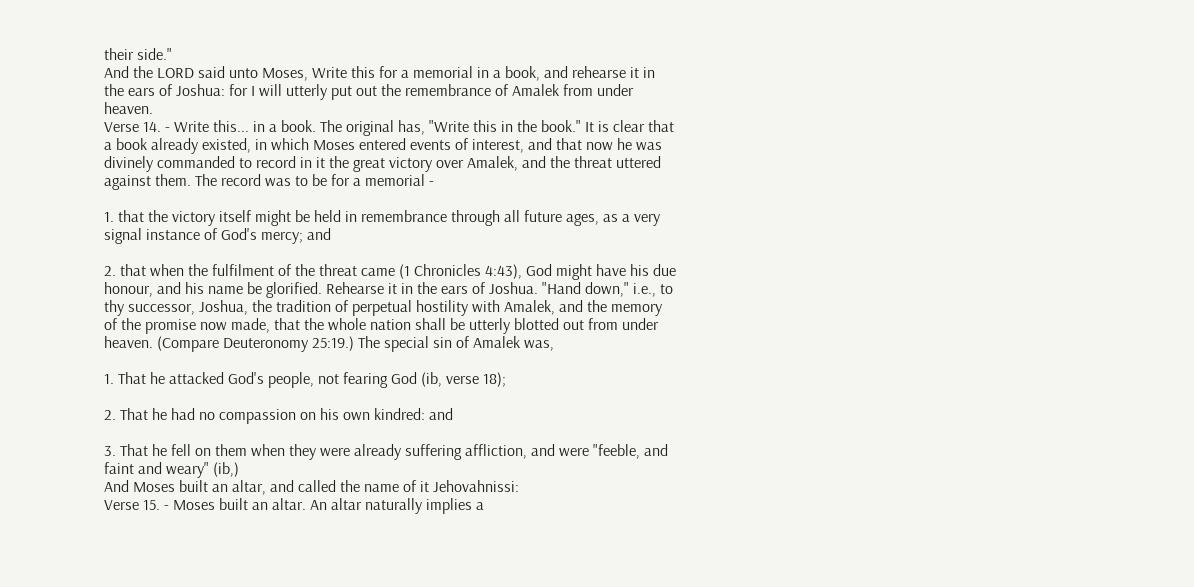their side."
And the LORD said unto Moses, Write this for a memorial in a book, and rehearse it in the ears of Joshua: for I will utterly put out the remembrance of Amalek from under heaven.
Verse 14. - Write this... in a book. The original has, "Write this in the book." It is clear that a book already existed, in which Moses entered events of interest, and that now he was divinely commanded to record in it the great victory over Amalek, and the threat uttered against them. The record was to be for a memorial -

1. that the victory itself might be held in remembrance through all future ages, as a very signal instance of God's mercy; and

2. that when the fulfilment of the threat came (1 Chronicles 4:43), God might have his due honour, and his name be glorified. Rehearse it in the ears of Joshua. "Hand down," i.e., to thy successor, Joshua, the tradition of perpetual hostility with Amalek, and the memory of the promise now made, that the whole nation shall be utterly blotted out from under heaven. (Compare Deuteronomy 25:19.) The special sin of Amalek was,

1. That he attacked God's people, not fearing God (ib, verse 18);

2. That he had no compassion on his own kindred: and

3. That he fell on them when they were already suffering affliction, and were "feeble, and faint and weary" (ib,)
And Moses built an altar, and called the name of it Jehovahnissi:
Verse 15. - Moses built an altar. An altar naturally implies a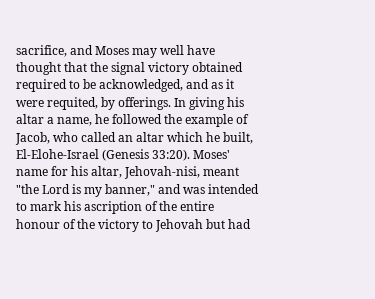sacrifice, and Moses may well have thought that the signal victory obtained required to be acknowledged, and as it were requited, by offerings. In giving his altar a name, he followed the example of Jacob, who called an altar which he built, El-Elohe-Israel (Genesis 33:20). Moses' name for his altar, Jehovah-nisi, meant "the Lord is my banner," and was intended to mark his ascription of the entire honour of the victory to Jehovah but had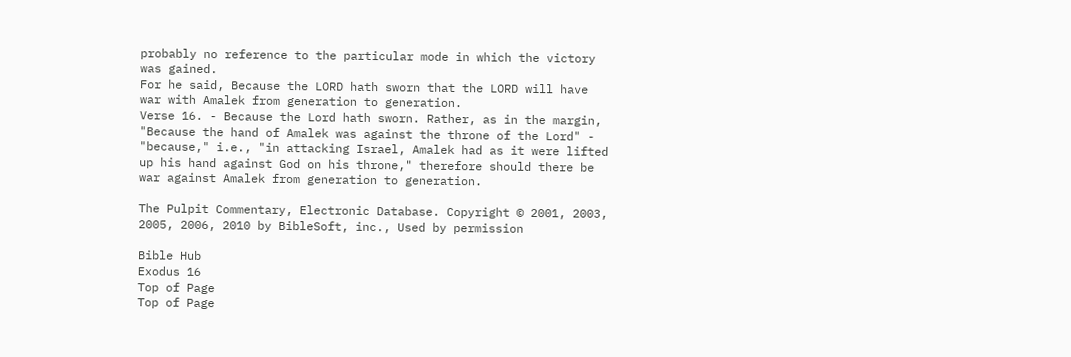probably no reference to the particular mode in which the victory was gained.
For he said, Because the LORD hath sworn that the LORD will have war with Amalek from generation to generation.
Verse 16. - Because the Lord hath sworn. Rather, as in the margin, "Because the hand of Amalek was against the throne of the Lord" - "because," i.e., "in attacking Israel, Amalek had as it were lifted up his hand against God on his throne," therefore should there be war against Amalek from generation to generation.

The Pulpit Commentary, Electronic Database. Copyright © 2001, 2003, 2005, 2006, 2010 by BibleSoft, inc., Used by permission

Bible Hub
Exodus 16
Top of Page
Top of Page